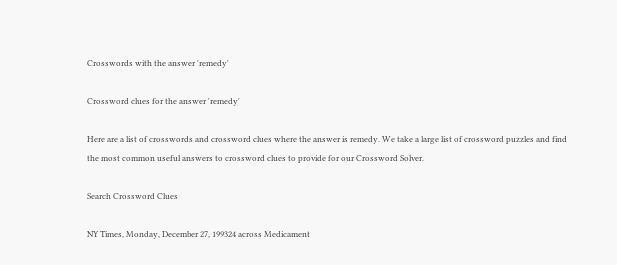Crosswords with the answer 'remedy'

Crossword clues for the answer 'remedy'

Here are a list of crosswords and crossword clues where the answer is remedy. We take a large list of crossword puzzles and find the most common useful answers to crossword clues to provide for our Crossword Solver.

Search Crossword Clues

NY Times, Monday, December 27, 199324 across Medicament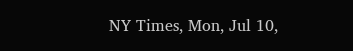NY Times, Mon, Jul 10,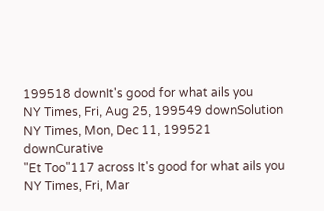199518 downIt's good for what ails you
NY Times, Fri, Aug 25, 199549 downSolution
NY Times, Mon, Dec 11, 199521 downCurative
"Et Too"117 across It's good for what ails you
NY Times, Fri, Mar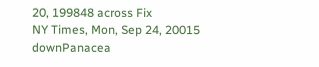20, 199848 across Fix
NY Times, Mon, Sep 24, 20015 downPanacea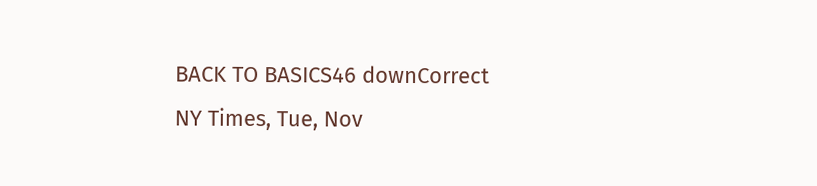BACK TO BASICS46 downCorrect
NY Times, Tue, Nov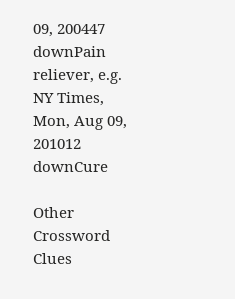09, 200447 downPain reliever, e.g.
NY Times, Mon, Aug 09, 201012 downCure

Other Crossword Clues